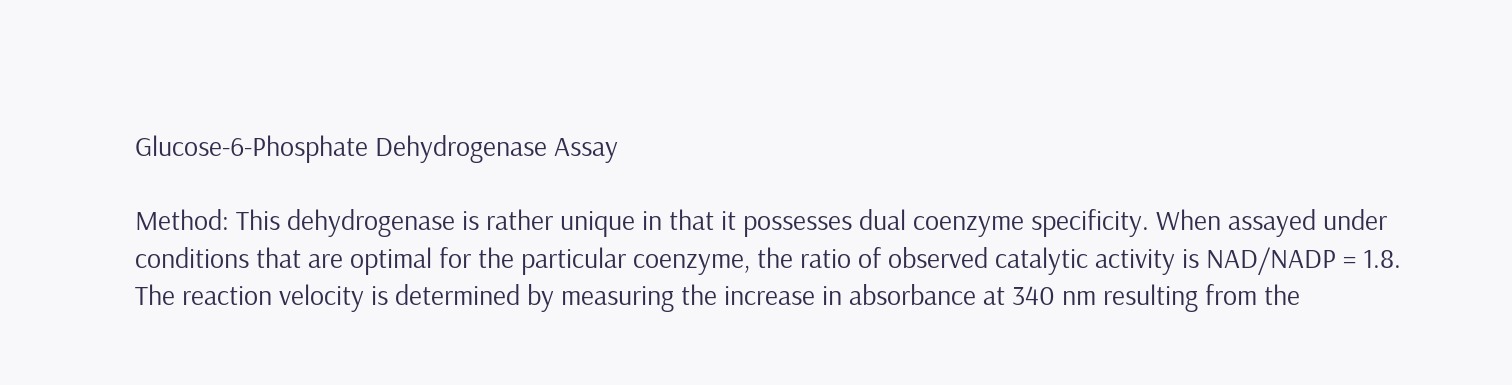Glucose-6-Phosphate Dehydrogenase Assay

Method: This dehydrogenase is rather unique in that it possesses dual coenzyme specificity. When assayed under conditions that are optimal for the particular coenzyme, the ratio of observed catalytic activity is NAD/NADP = 1.8. The reaction velocity is determined by measuring the increase in absorbance at 340 nm resulting from the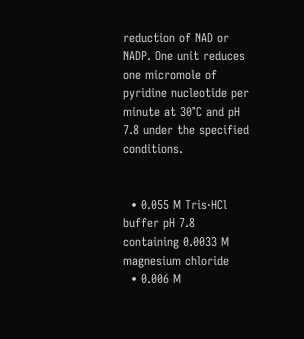reduction of NAD or NADP. One unit reduces one micromole of pyridine nucleotide per minute at 30°C and pH 7.8 under the specified conditions.


  • 0.055 M Tris⋅HCl buffer pH 7.8 containing 0.0033 M magnesium chloride
  • 0.006 M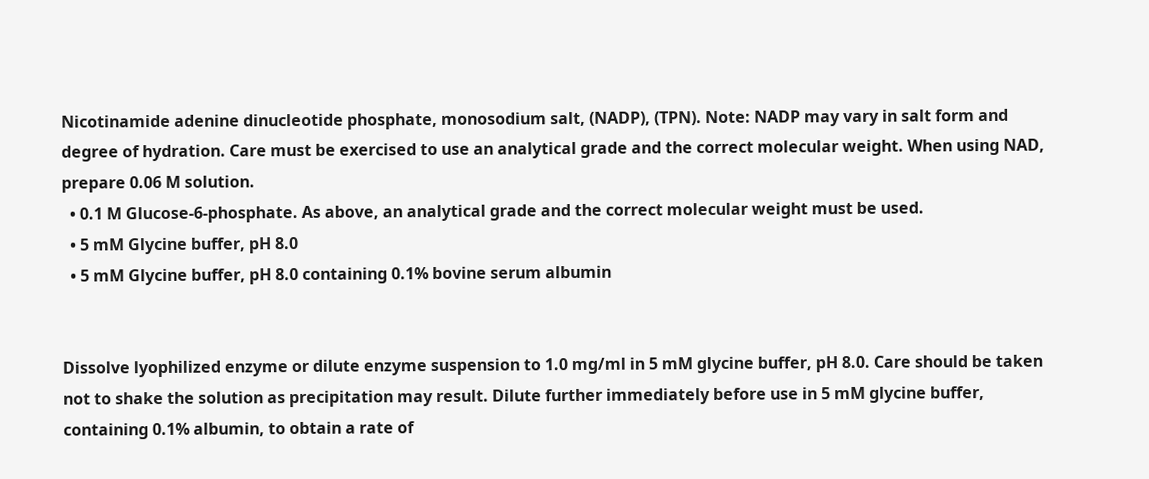Nicotinamide adenine dinucleotide phosphate, monosodium salt, (NADP), (TPN). Note: NADP may vary in salt form and degree of hydration. Care must be exercised to use an analytical grade and the correct molecular weight. When using NAD, prepare 0.06 M solution.
  • 0.1 M Glucose-6-phosphate. As above, an analytical grade and the correct molecular weight must be used.
  • 5 mM Glycine buffer, pH 8.0
  • 5 mM Glycine buffer, pH 8.0 containing 0.1% bovine serum albumin


Dissolve lyophilized enzyme or dilute enzyme suspension to 1.0 mg/ml in 5 mM glycine buffer, pH 8.0. Care should be taken not to shake the solution as precipitation may result. Dilute further immediately before use in 5 mM glycine buffer, containing 0.1% albumin, to obtain a rate of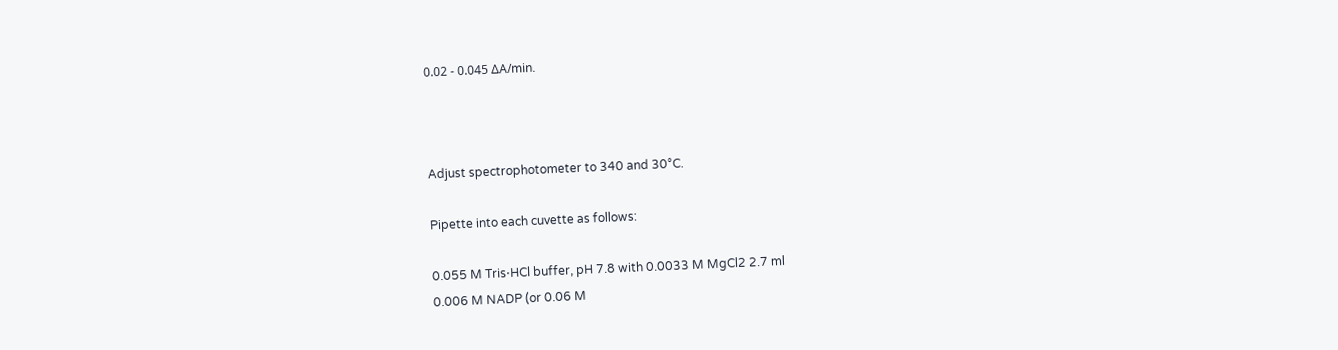0.02 - 0.045 ΔA/min.



Adjust spectrophotometer to 340 and 30°C.

Pipette into each cuvette as follows:

0.055 M Tris⋅HCl buffer, pH 7.8 with 0.0033 M MgCl2 2.7 ml
0.006 M NADP (or 0.06 M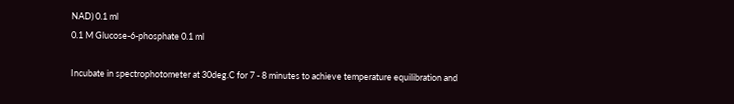NAD) 0.1 ml
0.1 M Glucose-6-phosphate 0.1 ml

Incubate in spectrophotometer at 30deg.C for 7 - 8 minutes to achieve temperature equilibration and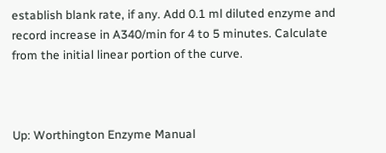establish blank rate, if any. Add 0.1 ml diluted enzyme and record increase in A340/min for 4 to 5 minutes. Calculate from the initial linear portion of the curve.



Up: Worthington Enzyme Manual